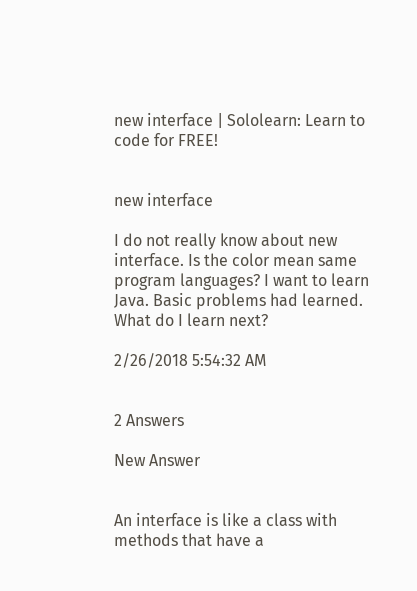new interface | Sololearn: Learn to code for FREE!


new interface

I do not really know about new interface. Is the color mean same program languages? I want to learn Java. Basic problems had learned. What do I learn next?

2/26/2018 5:54:32 AM


2 Answers

New Answer


An interface is like a class with methods that have a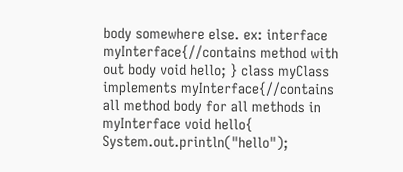body somewhere else. ex: interface myInterface{//contains method with out body void hello; } class myClass implements myInterface{//contains all method body for all methods in myInterface void hello{ System.out.println("hello");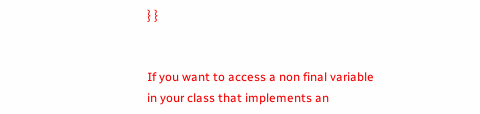} }


If you want to access a non final variable in your class that implements an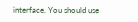interface. You should use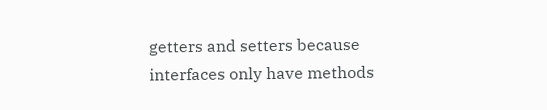getters and setters because interfaces only have methods